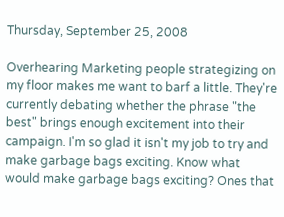Thursday, September 25, 2008

Overhearing Marketing people strategizing on my floor makes me want to barf a little. They're currently debating whether the phrase "the best" brings enough excitement into their campaign. I'm so glad it isn't my job to try and make garbage bags exciting. Know what would make garbage bags exciting? Ones that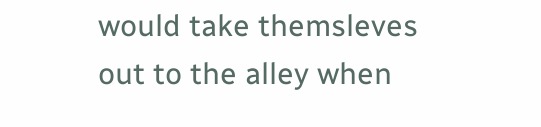would take themsleves out to the alley when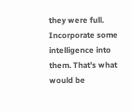they were full. Incorporate some intelligence into them. That's what would be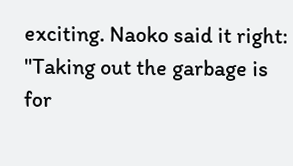exciting. Naoko said it right: "Taking out the garbage is for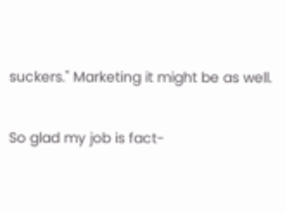suckers." Marketing it might be as well.

So glad my job is fact-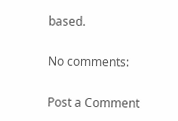based.

No comments:

Post a Comment